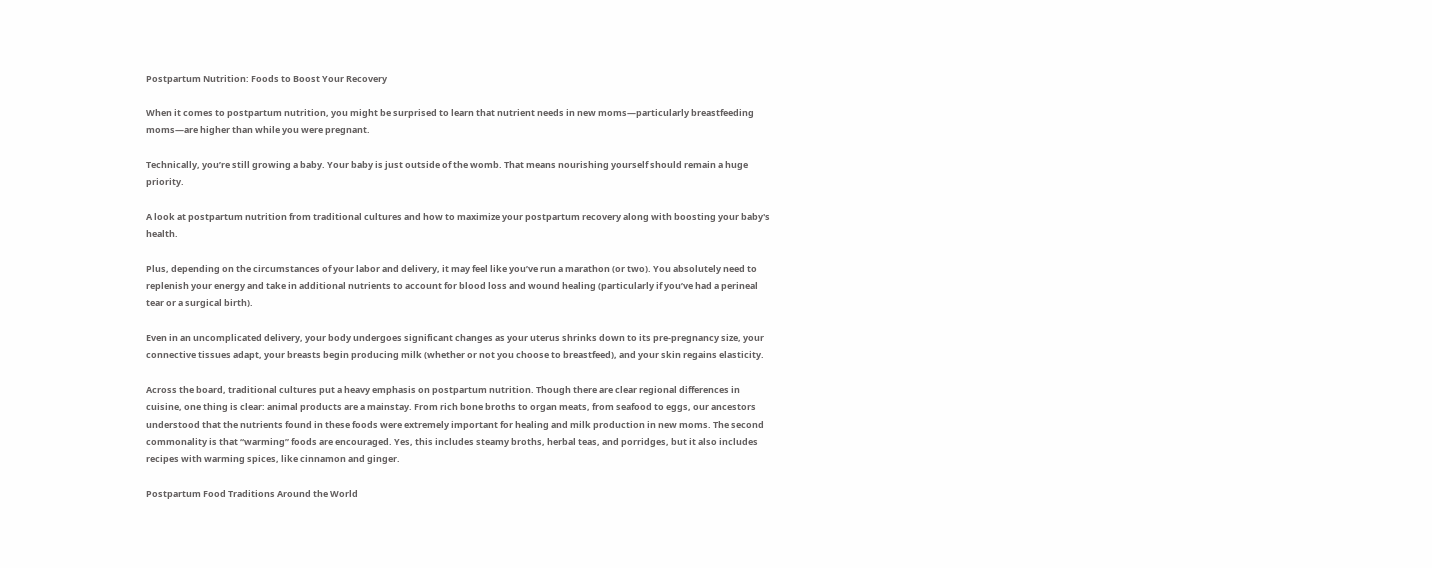Postpartum Nutrition: Foods to Boost Your Recovery

When it comes to postpartum nutrition, you might be surprised to learn that nutrient needs in new moms—particularly breastfeeding moms—are higher than while you were pregnant.

Technically, you’re still growing a baby. Your baby is just outside of the womb. That means nourishing yourself should remain a huge priority.

A look at postpartum nutrition from traditional cultures and how to maximize your postpartum recovery along with boosting your baby's health.

Plus, depending on the circumstances of your labor and delivery, it may feel like you’ve run a marathon (or two). You absolutely need to replenish your energy and take in additional nutrients to account for blood loss and wound healing (particularly if you’ve had a perineal tear or a surgical birth).

Even in an uncomplicated delivery, your body undergoes significant changes as your uterus shrinks down to its pre-pregnancy size, your connective tissues adapt, your breasts begin producing milk (whether or not you choose to breastfeed), and your skin regains elasticity.

Across the board, traditional cultures put a heavy emphasis on postpartum nutrition. Though there are clear regional differences in cuisine, one thing is clear: animal products are a mainstay. From rich bone broths to organ meats, from seafood to eggs, our ancestors understood that the nutrients found in these foods were extremely important for healing and milk production in new moms. The second commonality is that “warming” foods are encouraged. Yes, this includes steamy broths, herbal teas, and porridges, but it also includes recipes with warming spices, like cinnamon and ginger.

Postpartum Food Traditions Around the World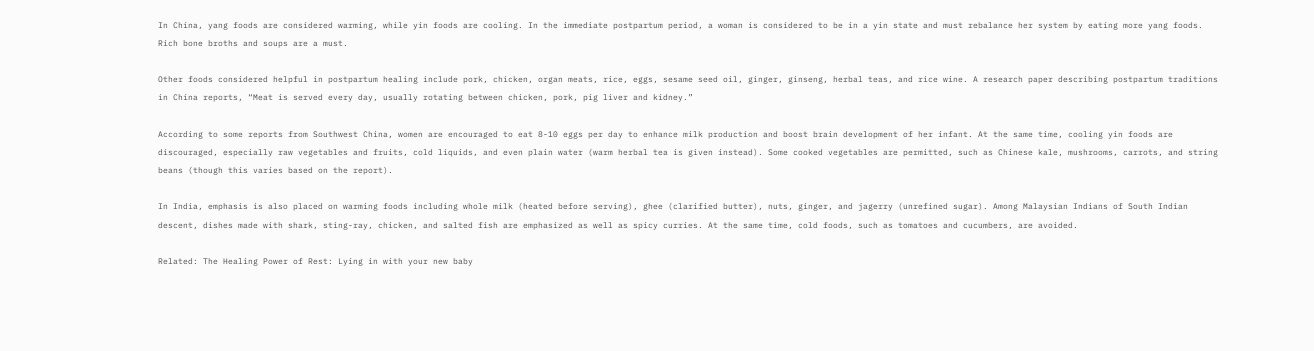In China, yang foods are considered warming, while yin foods are cooling. In the immediate postpartum period, a woman is considered to be in a yin state and must rebalance her system by eating more yang foods. Rich bone broths and soups are a must.

Other foods considered helpful in postpartum healing include pork, chicken, organ meats, rice, eggs, sesame seed oil, ginger, ginseng, herbal teas, and rice wine. A research paper describing postpartum traditions in China reports, “Meat is served every day, usually rotating between chicken, pork, pig liver and kidney.”

According to some reports from Southwest China, women are encouraged to eat 8-10 eggs per day to enhance milk production and boost brain development of her infant. At the same time, cooling yin foods are discouraged, especially raw vegetables and fruits, cold liquids, and even plain water (warm herbal tea is given instead). Some cooked vegetables are permitted, such as Chinese kale, mushrooms, carrots, and string beans (though this varies based on the report).

In India, emphasis is also placed on warming foods including whole milk (heated before serving), ghee (clarified butter), nuts, ginger, and jagerry (unrefined sugar). Among Malaysian Indians of South Indian descent, dishes made with shark, sting-ray, chicken, and salted fish are emphasized as well as spicy curries. At the same time, cold foods, such as tomatoes and cucumbers, are avoided.

Related: The Healing Power of Rest: Lying in with your new baby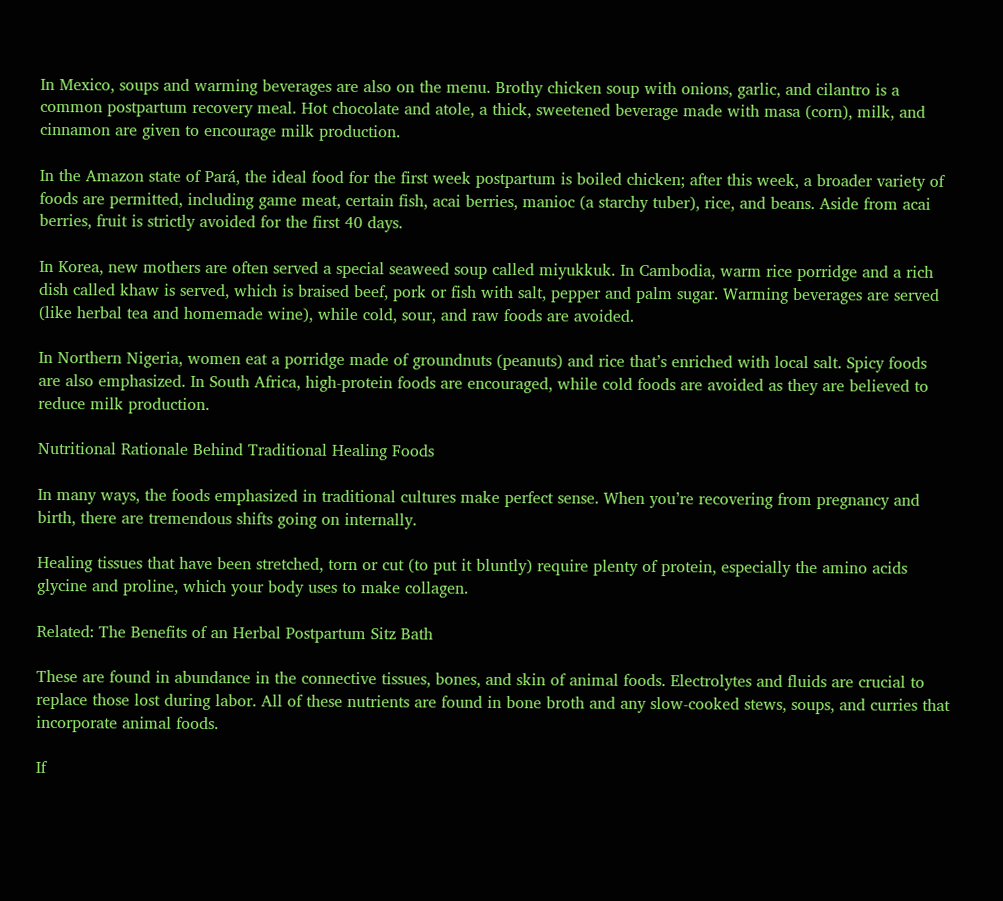In Mexico, soups and warming beverages are also on the menu. Brothy chicken soup with onions, garlic, and cilantro is a common postpartum recovery meal. Hot chocolate and atole, a thick, sweetened beverage made with masa (corn), milk, and cinnamon are given to encourage milk production.

In the Amazon state of Pará, the ideal food for the first week postpartum is boiled chicken; after this week, a broader variety of foods are permitted, including game meat, certain fish, acai berries, manioc (a starchy tuber), rice, and beans. Aside from acai berries, fruit is strictly avoided for the first 40 days.

In Korea, new mothers are often served a special seaweed soup called miyukkuk. In Cambodia, warm rice porridge and a rich dish called khaw is served, which is braised beef, pork or fish with salt, pepper and palm sugar. Warming beverages are served (like herbal tea and homemade wine), while cold, sour, and raw foods are avoided.

In Northern Nigeria, women eat a porridge made of groundnuts (peanuts) and rice that’s enriched with local salt. Spicy foods are also emphasized. In South Africa, high-protein foods are encouraged, while cold foods are avoided as they are believed to reduce milk production.

Nutritional Rationale Behind Traditional Healing Foods

In many ways, the foods emphasized in traditional cultures make perfect sense. When you’re recovering from pregnancy and birth, there are tremendous shifts going on internally.

Healing tissues that have been stretched, torn or cut (to put it bluntly) require plenty of protein, especially the amino acids glycine and proline, which your body uses to make collagen.

Related: The Benefits of an Herbal Postpartum Sitz Bath

These are found in abundance in the connective tissues, bones, and skin of animal foods. Electrolytes and fluids are crucial to replace those lost during labor. All of these nutrients are found in bone broth and any slow-cooked stews, soups, and curries that incorporate animal foods.

If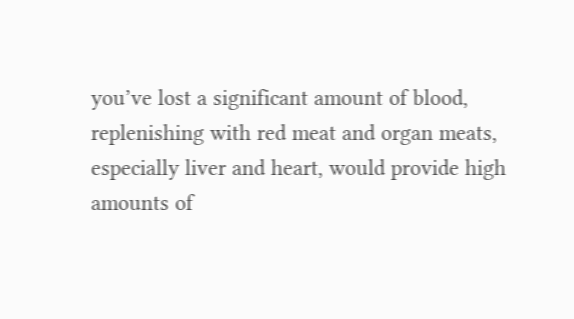you’ve lost a significant amount of blood, replenishing with red meat and organ meats, especially liver and heart, would provide high amounts of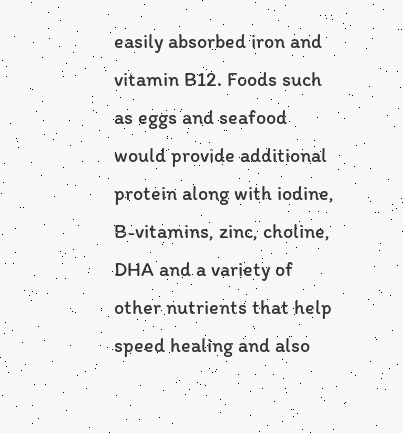easily absorbed iron and vitamin B12. Foods such as eggs and seafood would provide additional protein along with iodine, B-vitamins, zinc, choline, DHA and a variety of other nutrients that help speed healing and also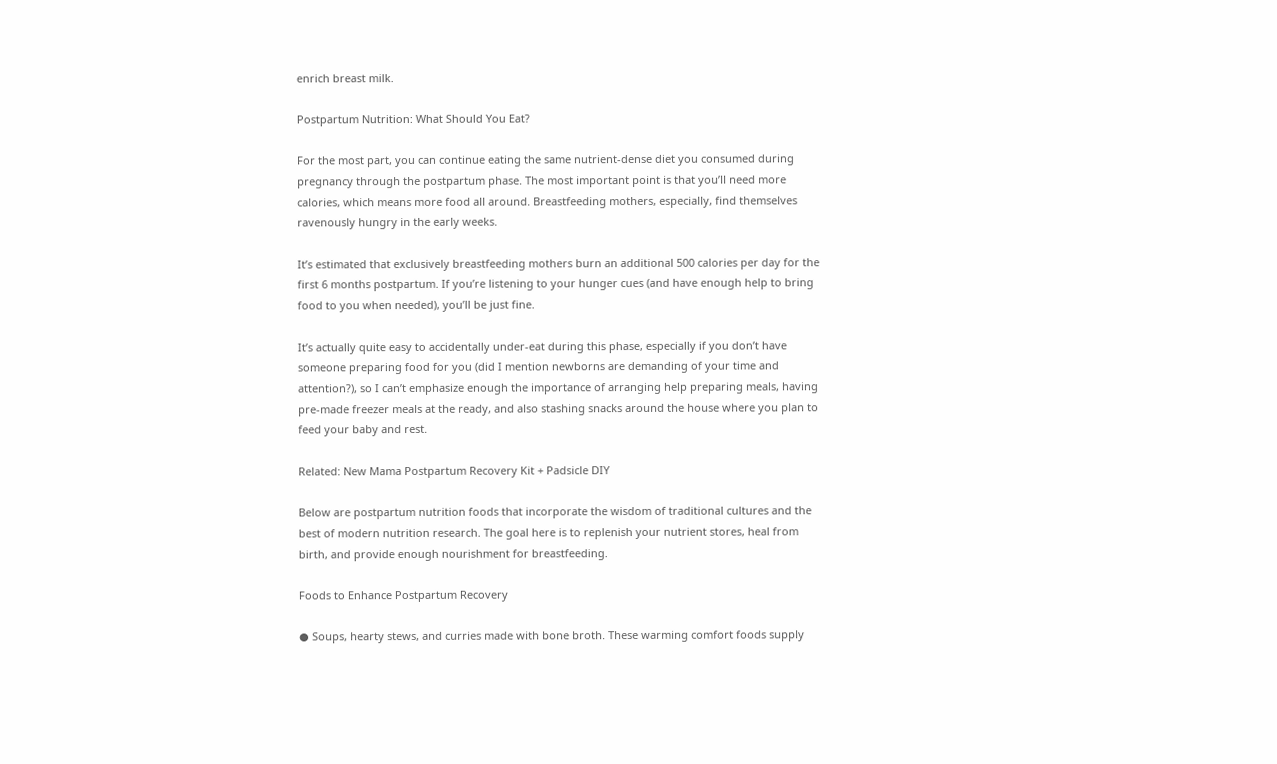enrich breast milk.

Postpartum Nutrition: What Should You Eat?

For the most part, you can continue eating the same nutrient-dense diet you consumed during pregnancy through the postpartum phase. The most important point is that you’ll need more calories, which means more food all around. Breastfeeding mothers, especially, find themselves ravenously hungry in the early weeks.

It’s estimated that exclusively breastfeeding mothers burn an additional 500 calories per day for the first 6 months postpartum. If you’re listening to your hunger cues (and have enough help to bring food to you when needed), you’ll be just fine.

It’s actually quite easy to accidentally under-eat during this phase, especially if you don’t have someone preparing food for you (did I mention newborns are demanding of your time and attention?), so I can’t emphasize enough the importance of arranging help preparing meals, having pre-made freezer meals at the ready, and also stashing snacks around the house where you plan to feed your baby and rest.

Related: New Mama Postpartum Recovery Kit + Padsicle DIY

Below are postpartum nutrition foods that incorporate the wisdom of traditional cultures and the best of modern nutrition research. The goal here is to replenish your nutrient stores, heal from birth, and provide enough nourishment for breastfeeding.

Foods to Enhance Postpartum Recovery

● Soups, hearty stews, and curries made with bone broth. These warming comfort foods supply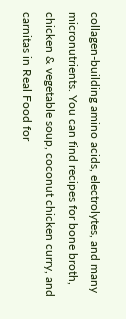collagen-building amino acids, electrolytes, and many micronutrients. You can find recipes for bone broth, chicken & vegetable soup, coconut chicken curry, and carnitas in Real Food for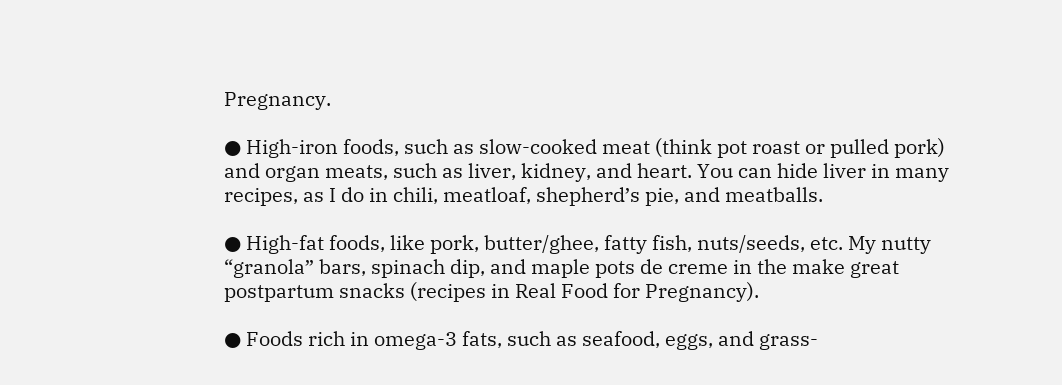Pregnancy.

● High-iron foods, such as slow-cooked meat (think pot roast or pulled pork) and organ meats, such as liver, kidney, and heart. You can hide liver in many recipes, as I do in chili, meatloaf, shepherd’s pie, and meatballs.

● High-fat foods, like pork, butter/ghee, fatty fish, nuts/seeds, etc. My nutty “granola” bars, spinach dip, and maple pots de creme in the make great postpartum snacks (recipes in Real Food for Pregnancy).

● Foods rich in omega-3 fats, such as seafood, eggs, and grass-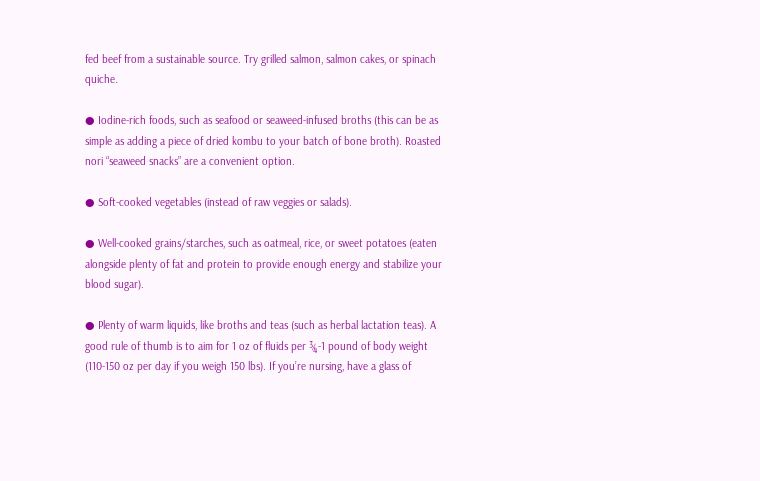fed beef from a sustainable source. Try grilled salmon, salmon cakes, or spinach quiche.

● Iodine-rich foods, such as seafood or seaweed-infused broths (this can be as simple as adding a piece of dried kombu to your batch of bone broth). Roasted nori “seaweed snacks” are a convenient option.

● Soft-cooked vegetables (instead of raw veggies or salads).

● Well-cooked grains/starches, such as oatmeal, rice, or sweet potatoes (eaten alongside plenty of fat and protein to provide enough energy and stabilize your blood sugar).

● Plenty of warm liquids, like broths and teas (such as herbal lactation teas). A good rule of thumb is to aim for 1 oz of fluids per ¾-1 pound of body weight (110-150 oz per day if you weigh 150 lbs). If you’re nursing, have a glass of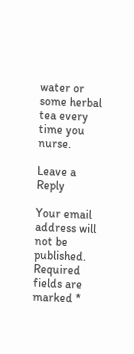water or some herbal tea every time you nurse.

Leave a Reply

Your email address will not be published. Required fields are marked *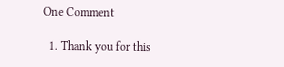One Comment

  1. Thank you for this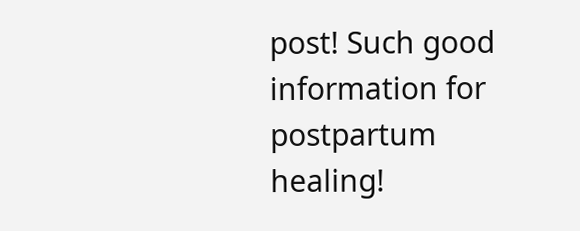post! Such good information for postpartum healing!